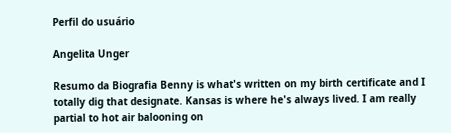Perfil do usuário

Angelita Unger

Resumo da Biografia Benny is what's written on my birth certificate and I totally dig that designate. Kansas is where he's always lived. I am really partial to hot air balooning on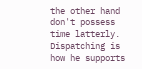the other hand don't possess time latterly. Dispatching is how he supports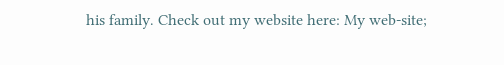his family. Check out my website here: My web-site;